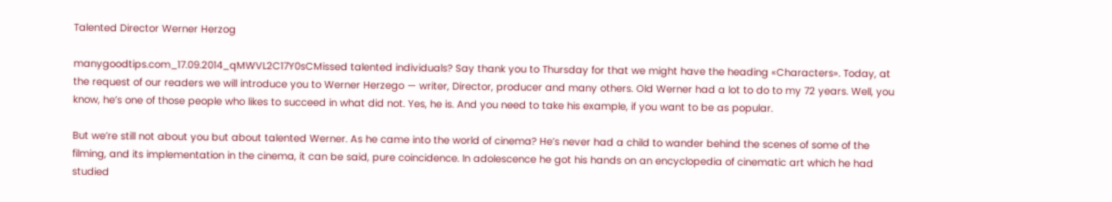Talented Director Werner Herzog

manygoodtips.com_17.09.2014_qMWVL2C17Y0sCMissed talented individuals? Say thank you to Thursday for that we might have the heading «Characters». Today, at the request of our readers we will introduce you to Werner Herzego — writer, Director, producer and many others. Old Werner had a lot to do to my 72 years. Well, you know, he’s one of those people who likes to succeed in what did not. Yes, he is. And you need to take his example, if you want to be as popular.

But we’re still not about you but about talented Werner. As he came into the world of cinema? He’s never had a child to wander behind the scenes of some of the filming, and its implementation in the cinema, it can be said, pure coincidence. In adolescence he got his hands on an encyclopedia of cinematic art which he had studied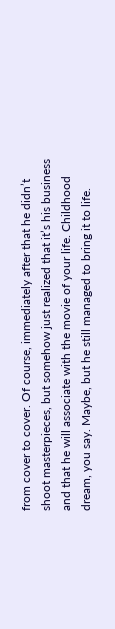from cover to cover. Of course, immediately after that he didn’t shoot masterpieces, but somehow just realized that it’s his business and that he will associate with the movie of your life. Childhood dream, you say. Maybe, but he still managed to bring it to life.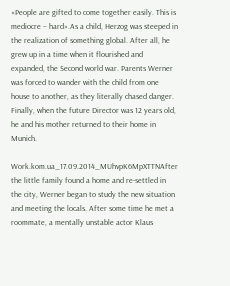«People are gifted to come together easily. This is mediocre – hard».As a child, Herzog was steeped in the realization of something global. After all, he grew up in a time when it flourished and expanded, the Second world war. Parents Werner was forced to wander with the child from one house to another, as they literally chased danger. Finally, when the future Director was 12 years old, he and his mother returned to their home in Munich.

Work.kom.ua_17.09.2014_MUhvpK6MpXTTNAfter the little family found a home and re-settled in the city, Werner began to study the new situation and meeting the locals. After some time he met a roommate, a mentally unstable actor Klaus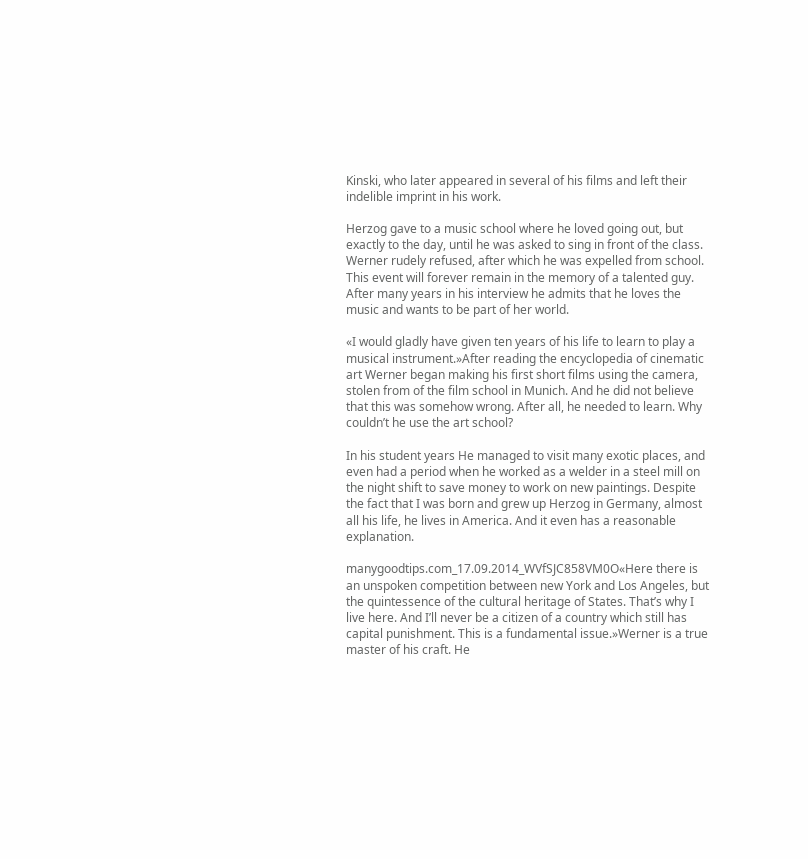Kinski, who later appeared in several of his films and left their indelible imprint in his work.

Herzog gave to a music school where he loved going out, but exactly to the day, until he was asked to sing in front of the class. Werner rudely refused, after which he was expelled from school. This event will forever remain in the memory of a talented guy. After many years in his interview he admits that he loves the music and wants to be part of her world.

«I would gladly have given ten years of his life to learn to play a musical instrument.»After reading the encyclopedia of cinematic art Werner began making his first short films using the camera, stolen from of the film school in Munich. And he did not believe that this was somehow wrong. After all, he needed to learn. Why couldn’t he use the art school?

In his student years He managed to visit many exotic places, and even had a period when he worked as a welder in a steel mill on the night shift to save money to work on new paintings. Despite the fact that I was born and grew up Herzog in Germany, almost all his life, he lives in America. And it even has a reasonable explanation.

manygoodtips.com_17.09.2014_WVfSJC858VM0O«Here there is an unspoken competition between new York and Los Angeles, but the quintessence of the cultural heritage of States. That’s why I live here. And I’ll never be a citizen of a country which still has capital punishment. This is a fundamental issue.»Werner is a true master of his craft. He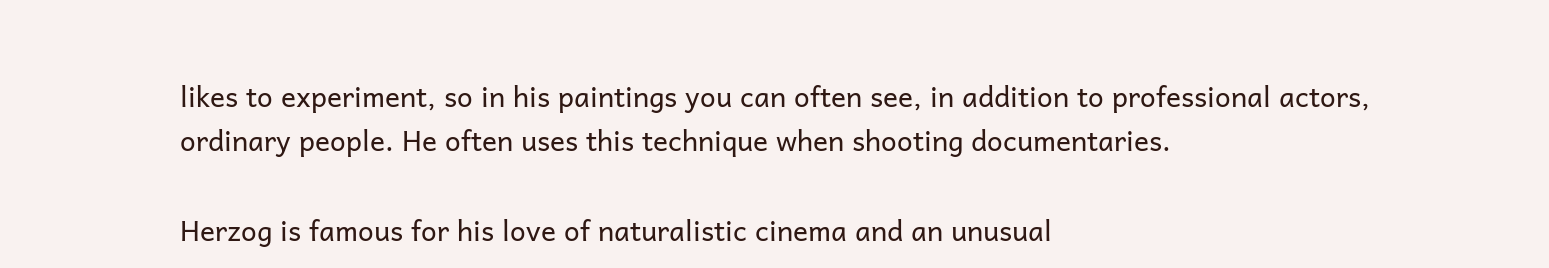likes to experiment, so in his paintings you can often see, in addition to professional actors, ordinary people. He often uses this technique when shooting documentaries.

Herzog is famous for his love of naturalistic cinema and an unusual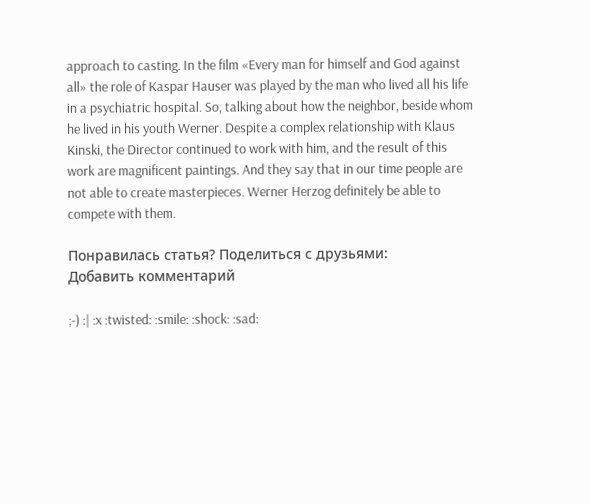approach to casting. In the film «Every man for himself and God against all» the role of Kaspar Hauser was played by the man who lived all his life in a psychiatric hospital. So, talking about how the neighbor, beside whom he lived in his youth Werner. Despite a complex relationship with Klaus Kinski, the Director continued to work with him, and the result of this work are magnificent paintings. And they say that in our time people are not able to create masterpieces. Werner Herzog definitely be able to compete with them.

Понравилась статья? Поделиться с друзьями:
Добавить комментарий

;-) :| :x :twisted: :smile: :shock: :sad: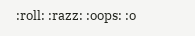:roll: :razz: :oops: :o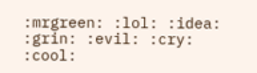:mrgreen: :lol: :idea: :grin: :evil: :cry: :cool: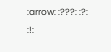:arrow: :???: :?: :!: